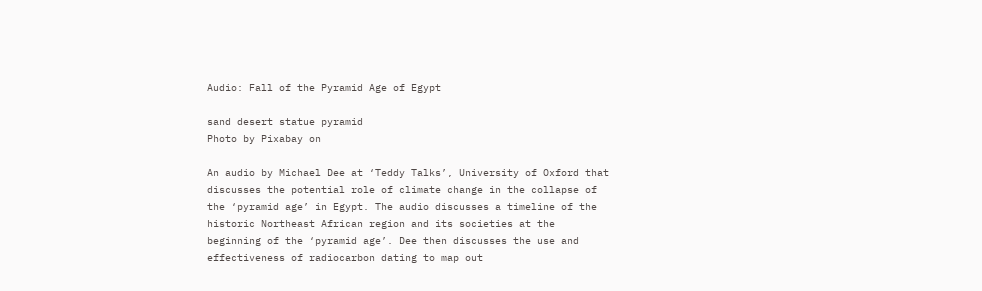Audio: Fall of the Pyramid Age of Egypt

sand desert statue pyramid
Photo by Pixabay on

An audio by Michael Dee at ‘Teddy Talks’, University of Oxford that discusses the potential role of climate change in the collapse of the ‘pyramid age’ in Egypt. The audio discusses a timeline of the historic Northeast African region and its societies at the beginning of the ‘pyramid age’. Dee then discusses the use and effectiveness of radiocarbon dating to map out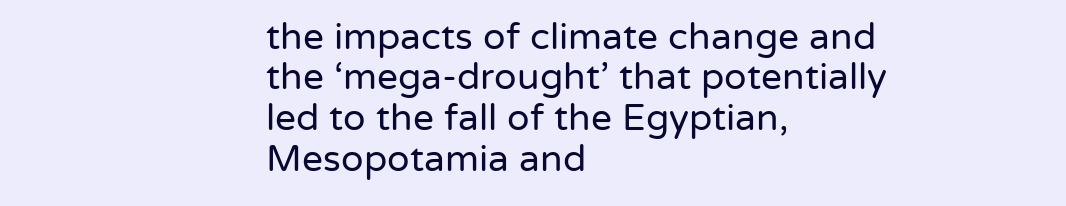the impacts of climate change and the ‘mega-drought’ that potentially led to the fall of the Egyptian, Mesopotamia and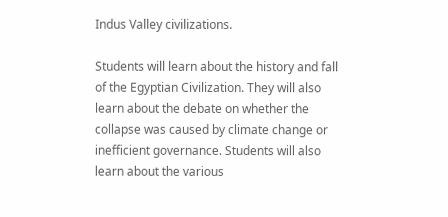Indus Valley civilizations.

Students will learn about the history and fall of the Egyptian Civilization. They will also learn about the debate on whether the collapse was caused by climate change or inefficient governance. Students will also learn about the various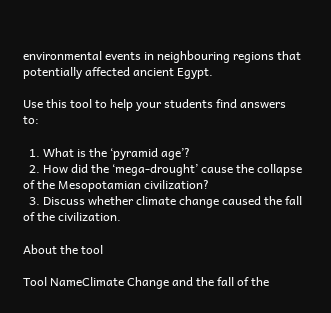environmental events in neighbouring regions that potentially affected ancient Egypt.

Use this tool to help your students find answers to:

  1. What is the ‘pyramid age’?
  2. How did the ‘mega-drought’ cause the collapse of the Mesopotamian civilization?
  3. Discuss whether climate change caused the fall of the civilization.

About the tool

Tool NameClimate Change and the fall of the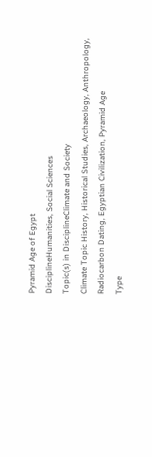Pyramid Age of Egypt
DisciplineHumanities, Social Sciences
Topic(s) in DisciplineClimate and Society
Climate Topic History, Historical Studies, Archaeology, Anthropology, Radiocarbon Dating, Egyptian Civilization, Pyramid Age
Type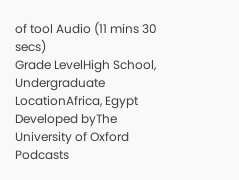of tool Audio (11 mins 30 secs)
Grade LevelHigh School, Undergraduate
LocationAfrica, Egypt
Developed byThe University of Oxford Podcasts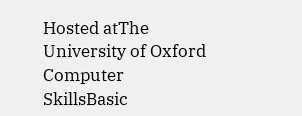Hosted atThe University of Oxford
Computer SkillsBasic